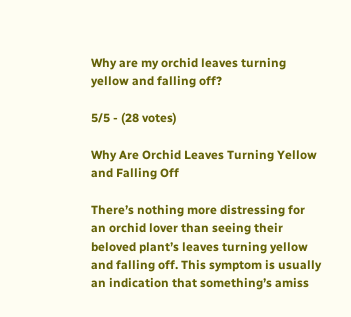Why are my orchid leaves turning yellow and falling off?

5/5 - (28 votes)

Why Are Orchid Leaves Turning Yellow and Falling Off

There’s nothing more distressing for an orchid lover than seeing their beloved plant’s leaves turning yellow and falling off. This symptom is usually an indication that something’s amiss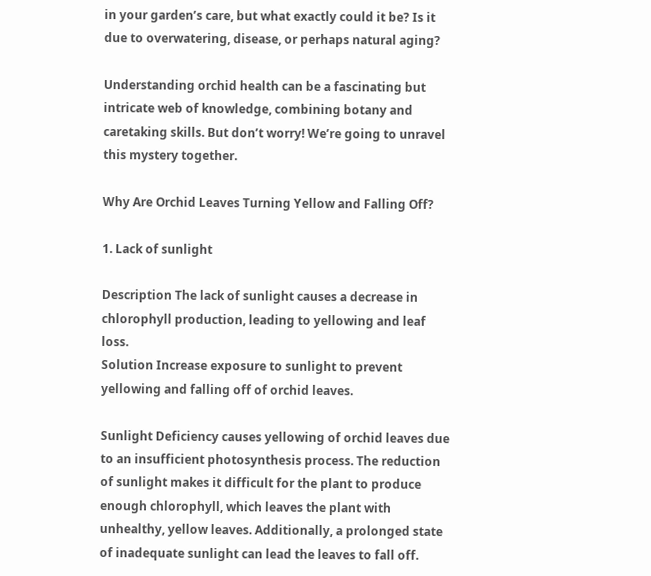in your garden’s care, but what exactly could it be? Is it due to overwatering, disease, or perhaps natural aging?

Understanding orchid health can be a fascinating but intricate web of knowledge, combining botany and caretaking skills. But don’t worry! We’re going to unravel this mystery together.

Why Are Orchid Leaves Turning Yellow and Falling Off?

1. Lack of sunlight

Description The lack of sunlight causes a decrease in chlorophyll production, leading to yellowing and leaf loss.
Solution Increase exposure to sunlight to prevent yellowing and falling off of orchid leaves.

Sunlight Deficiency causes yellowing of orchid leaves due to an insufficient photosynthesis process. The reduction of sunlight makes it difficult for the plant to produce enough chlorophyll, which leaves the plant with unhealthy, yellow leaves. Additionally, a prolonged state of inadequate sunlight can lead the leaves to fall off.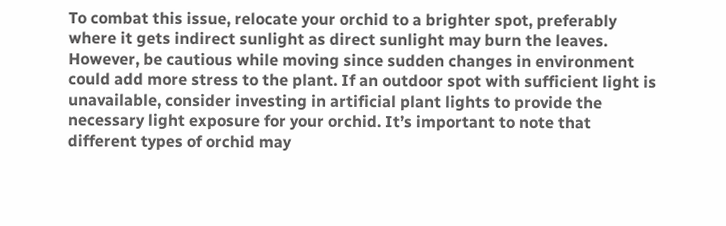To combat this issue, relocate your orchid to a brighter spot, preferably where it gets indirect sunlight as direct sunlight may burn the leaves. However, be cautious while moving since sudden changes in environment could add more stress to the plant. If an outdoor spot with sufficient light is unavailable, consider investing in artificial plant lights to provide the necessary light exposure for your orchid. It’s important to note that different types of orchid may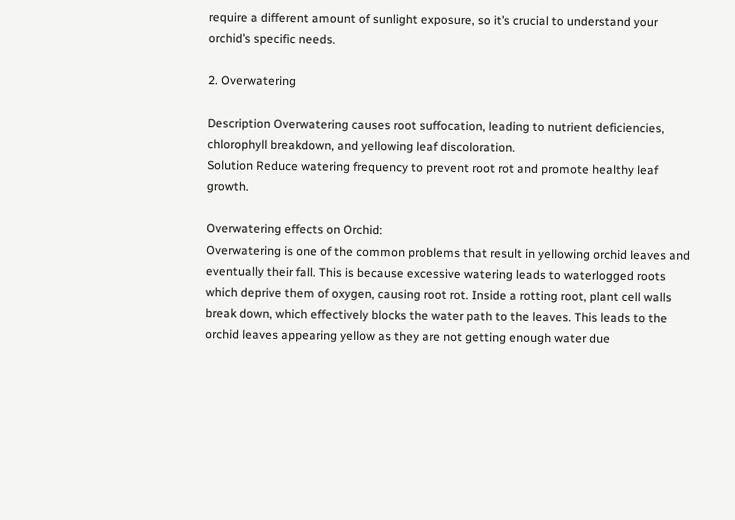require a different amount of sunlight exposure, so it’s crucial to understand your orchid’s specific needs.

2. Overwatering

Description Overwatering causes root suffocation, leading to nutrient deficiencies, chlorophyll breakdown, and yellowing leaf discoloration.
Solution Reduce watering frequency to prevent root rot and promote healthy leaf growth.

Overwatering effects on Orchid:
Overwatering is one of the common problems that result in yellowing orchid leaves and eventually their fall. This is because excessive watering leads to waterlogged roots which deprive them of oxygen, causing root rot. Inside a rotting root, plant cell walls break down, which effectively blocks the water path to the leaves. This leads to the orchid leaves appearing yellow as they are not getting enough water due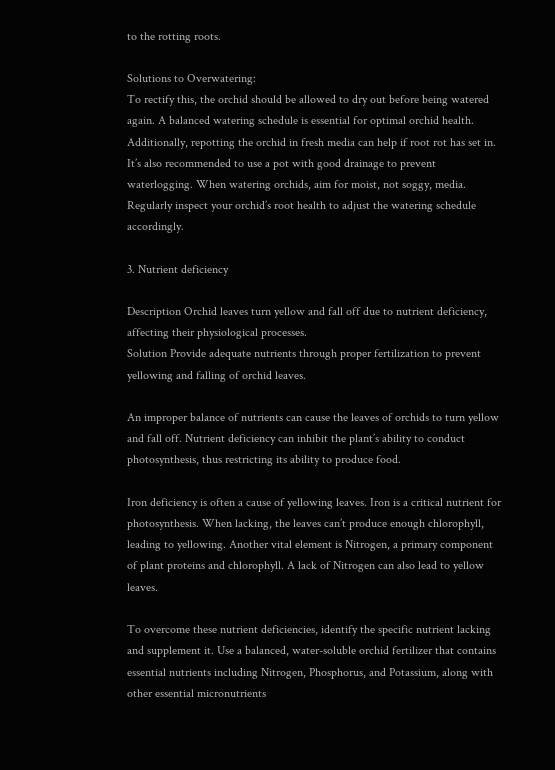to the rotting roots.

Solutions to Overwatering:
To rectify this, the orchid should be allowed to dry out before being watered again. A balanced watering schedule is essential for optimal orchid health. Additionally, repotting the orchid in fresh media can help if root rot has set in. It’s also recommended to use a pot with good drainage to prevent waterlogging. When watering orchids, aim for moist, not soggy, media. Regularly inspect your orchid’s root health to adjust the watering schedule accordingly.

3. Nutrient deficiency

Description Orchid leaves turn yellow and fall off due to nutrient deficiency, affecting their physiological processes.
Solution Provide adequate nutrients through proper fertilization to prevent yellowing and falling of orchid leaves.

An improper balance of nutrients can cause the leaves of orchids to turn yellow and fall off. Nutrient deficiency can inhibit the plant’s ability to conduct photosynthesis, thus restricting its ability to produce food.

Iron deficiency is often a cause of yellowing leaves. Iron is a critical nutrient for photosynthesis. When lacking, the leaves can’t produce enough chlorophyll, leading to yellowing. Another vital element is Nitrogen, a primary component of plant proteins and chlorophyll. A lack of Nitrogen can also lead to yellow leaves.

To overcome these nutrient deficiencies, identify the specific nutrient lacking and supplement it. Use a balanced, water-soluble orchid fertilizer that contains essential nutrients including Nitrogen, Phosphorus, and Potassium, along with other essential micronutrients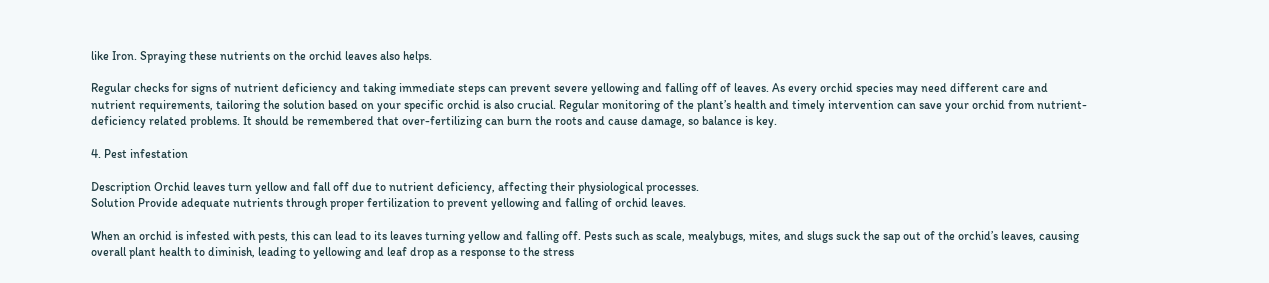like Iron. Spraying these nutrients on the orchid leaves also helps.

Regular checks for signs of nutrient deficiency and taking immediate steps can prevent severe yellowing and falling off of leaves. As every orchid species may need different care and nutrient requirements, tailoring the solution based on your specific orchid is also crucial. Regular monitoring of the plant’s health and timely intervention can save your orchid from nutrient-deficiency related problems. It should be remembered that over-fertilizing can burn the roots and cause damage, so balance is key.

4. Pest infestation

Description Orchid leaves turn yellow and fall off due to nutrient deficiency, affecting their physiological processes.
Solution Provide adequate nutrients through proper fertilization to prevent yellowing and falling of orchid leaves.

When an orchid is infested with pests, this can lead to its leaves turning yellow and falling off. Pests such as scale, mealybugs, mites, and slugs suck the sap out of the orchid’s leaves, causing overall plant health to diminish, leading to yellowing and leaf drop as a response to the stress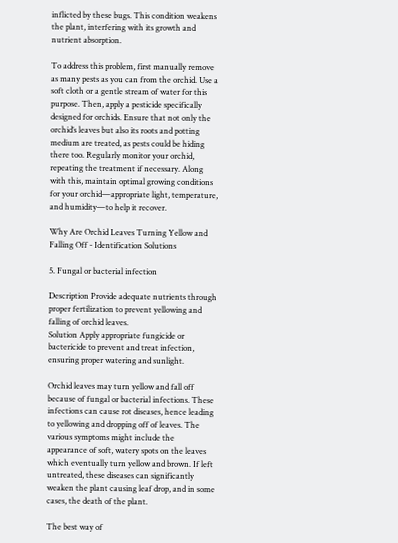inflicted by these bugs. This condition weakens the plant, interfering with its growth and nutrient absorption.

To address this problem, first manually remove as many pests as you can from the orchid. Use a soft cloth or a gentle stream of water for this purpose. Then, apply a pesticide specifically designed for orchids. Ensure that not only the orchid’s leaves but also its roots and potting medium are treated, as pests could be hiding there too. Regularly monitor your orchid, repeating the treatment if necessary. Along with this, maintain optimal growing conditions for your orchid—appropriate light, temperature, and humidity—to help it recover.

Why Are Orchid Leaves Turning Yellow and Falling Off - Identification Solutions

5. Fungal or bacterial infection

Description Provide adequate nutrients through proper fertilization to prevent yellowing and falling of orchid leaves.
Solution Apply appropriate fungicide or bactericide to prevent and treat infection, ensuring proper watering and sunlight.

Orchid leaves may turn yellow and fall off because of fungal or bacterial infections. These infections can cause rot diseases, hence leading to yellowing and dropping off of leaves. The various symptoms might include the appearance of soft, watery spots on the leaves which eventually turn yellow and brown. If left untreated, these diseases can significantly weaken the plant causing leaf drop, and in some cases, the death of the plant.

The best way of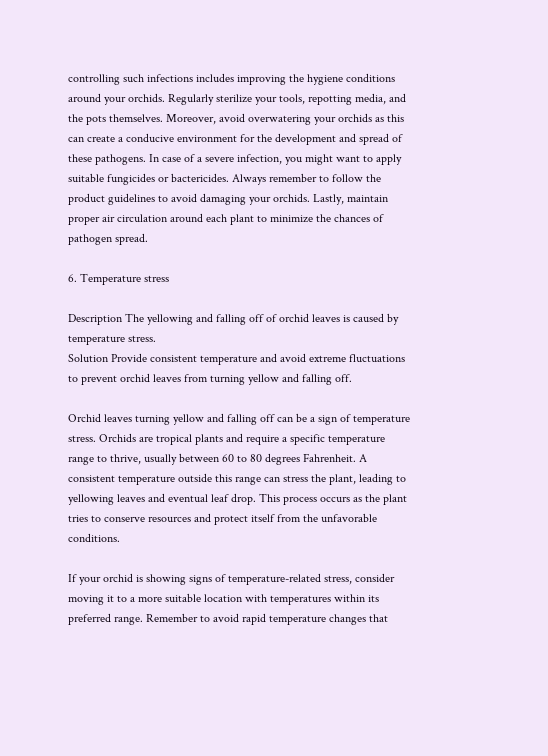controlling such infections includes improving the hygiene conditions around your orchids. Regularly sterilize your tools, repotting media, and the pots themselves. Moreover, avoid overwatering your orchids as this can create a conducive environment for the development and spread of these pathogens. In case of a severe infection, you might want to apply suitable fungicides or bactericides. Always remember to follow the product guidelines to avoid damaging your orchids. Lastly, maintain proper air circulation around each plant to minimize the chances of pathogen spread.

6. Temperature stress

Description The yellowing and falling off of orchid leaves is caused by temperature stress.
Solution Provide consistent temperature and avoid extreme fluctuations to prevent orchid leaves from turning yellow and falling off.

Orchid leaves turning yellow and falling off can be a sign of temperature stress. Orchids are tropical plants and require a specific temperature range to thrive, usually between 60 to 80 degrees Fahrenheit. A consistent temperature outside this range can stress the plant, leading to yellowing leaves and eventual leaf drop. This process occurs as the plant tries to conserve resources and protect itself from the unfavorable conditions.

If your orchid is showing signs of temperature-related stress, consider moving it to a more suitable location with temperatures within its preferred range. Remember to avoid rapid temperature changes that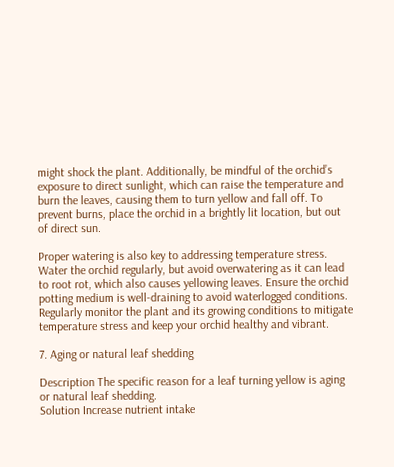might shock the plant. Additionally, be mindful of the orchid’s exposure to direct sunlight, which can raise the temperature and burn the leaves, causing them to turn yellow and fall off. To prevent burns, place the orchid in a brightly lit location, but out of direct sun.

Proper watering is also key to addressing temperature stress. Water the orchid regularly, but avoid overwatering as it can lead to root rot, which also causes yellowing leaves. Ensure the orchid potting medium is well-draining to avoid waterlogged conditions. Regularly monitor the plant and its growing conditions to mitigate temperature stress and keep your orchid healthy and vibrant.

7. Aging or natural leaf shedding

Description The specific reason for a leaf turning yellow is aging or natural leaf shedding.
Solution Increase nutrient intake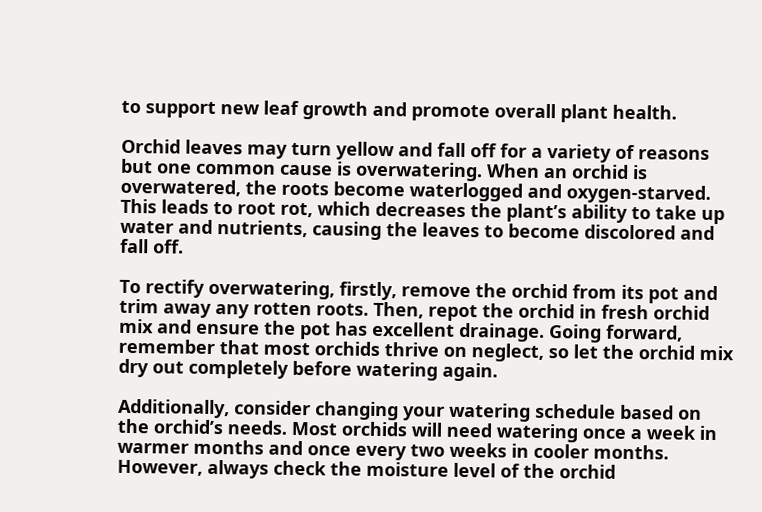to support new leaf growth and promote overall plant health.

Orchid leaves may turn yellow and fall off for a variety of reasons but one common cause is overwatering. When an orchid is overwatered, the roots become waterlogged and oxygen-starved. This leads to root rot, which decreases the plant’s ability to take up water and nutrients, causing the leaves to become discolored and fall off.

To rectify overwatering, firstly, remove the orchid from its pot and trim away any rotten roots. Then, repot the orchid in fresh orchid mix and ensure the pot has excellent drainage. Going forward, remember that most orchids thrive on neglect, so let the orchid mix dry out completely before watering again.

Additionally, consider changing your watering schedule based on the orchid’s needs. Most orchids will need watering once a week in warmer months and once every two weeks in cooler months. However, always check the moisture level of the orchid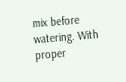mix before watering. With proper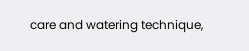care and watering technique,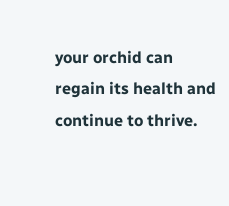your orchid can regain its health and continue to thrive.